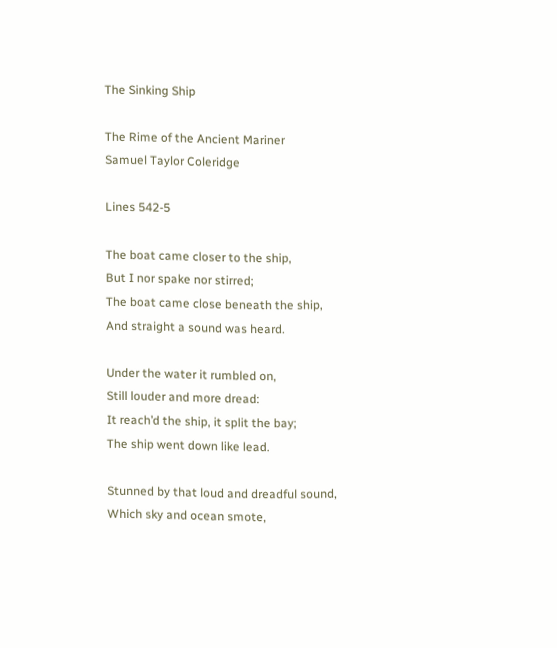The Sinking Ship

The Rime of the Ancient Mariner
Samuel Taylor Coleridge

Lines 542-5

The boat came closer to the ship,
But I nor spake nor stirred;
The boat came close beneath the ship,
And straight a sound was heard.

Under the water it rumbled on,
Still louder and more dread:
It reach’d the ship, it split the bay;
The ship went down like lead.

Stunned by that loud and dreadful sound,
Which sky and ocean smote,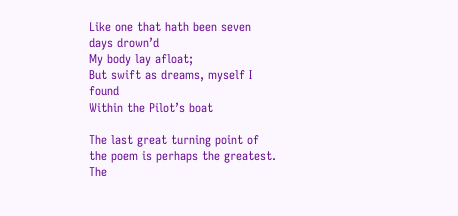Like one that hath been seven days drown’d
My body lay afloat;
But swift as dreams, myself I found
Within the Pilot’s boat

The last great turning point of the poem is perhaps the greatest.  The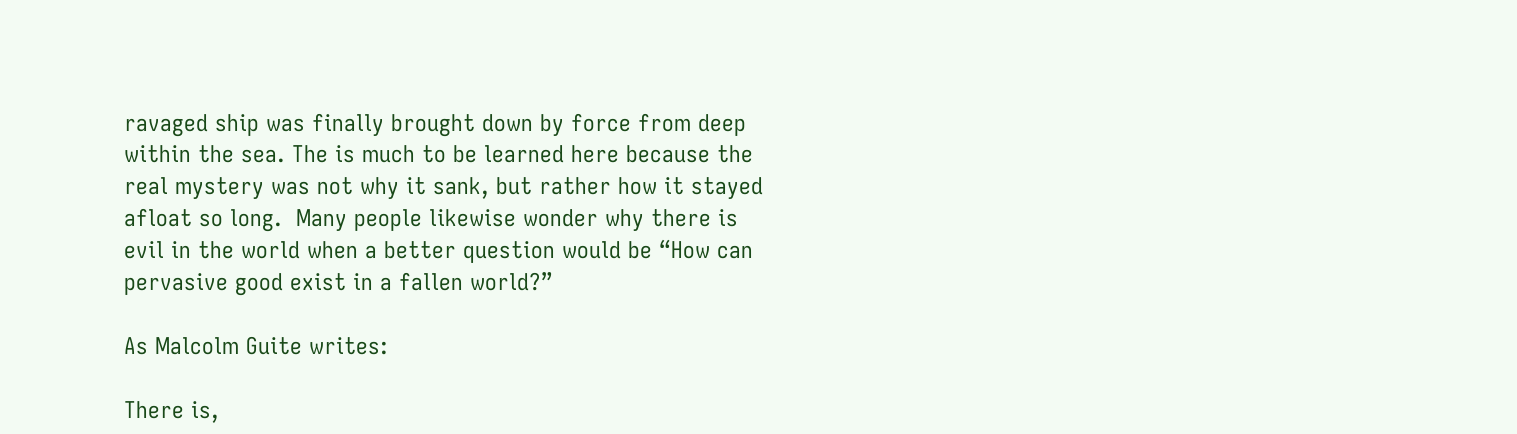ravaged ship was finally brought down by force from deep within the sea. The is much to be learned here because the real mystery was not why it sank, but rather how it stayed afloat so long.  Many people likewise wonder why there is evil in the world when a better question would be “How can pervasive good exist in a fallen world?”

As Malcolm Guite writes:

There is,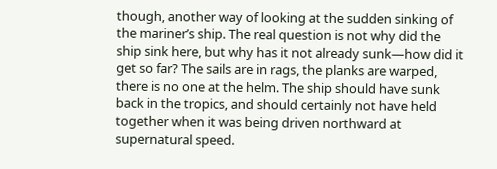though, another way of looking at the sudden sinking of the mariner’s ship. The real question is not why did the ship sink here, but why has it not already sunk—how did it get so far? The sails are in rags, the planks are warped, there is no one at the helm. The ship should have sunk back in the tropics, and should certainly not have held together when it was being driven northward at supernatural speed.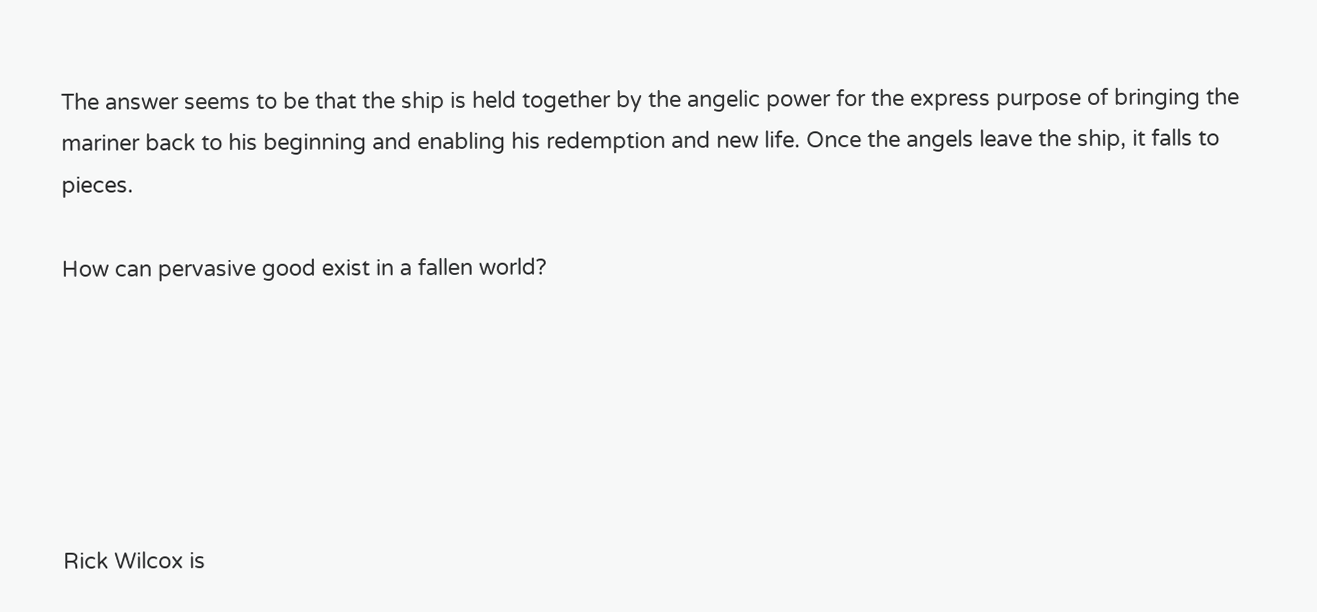The answer seems to be that the ship is held together by the angelic power for the express purpose of bringing the mariner back to his beginning and enabling his redemption and new life. Once the angels leave the ship, it falls to pieces.

How can pervasive good exist in a fallen world?






Rick Wilcox is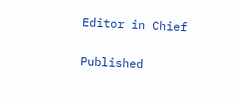Editor in Chief


Published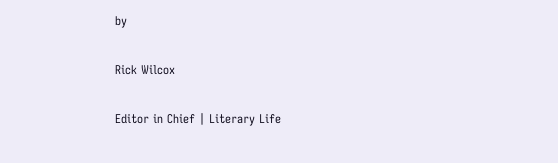by

Rick Wilcox

Editor in Chief | Literary Life